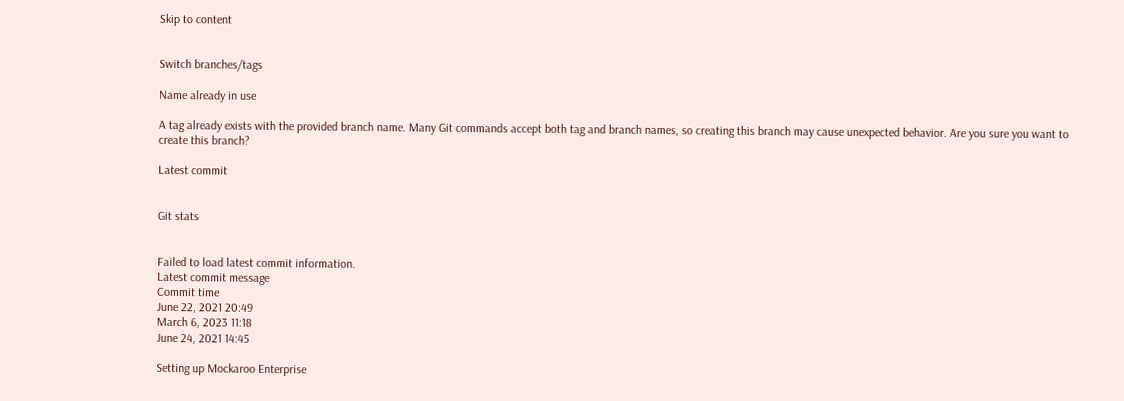Skip to content


Switch branches/tags

Name already in use

A tag already exists with the provided branch name. Many Git commands accept both tag and branch names, so creating this branch may cause unexpected behavior. Are you sure you want to create this branch?

Latest commit


Git stats


Failed to load latest commit information.
Latest commit message
Commit time
June 22, 2021 20:49
March 6, 2023 11:18
June 24, 2021 14:45

Setting up Mockaroo Enterprise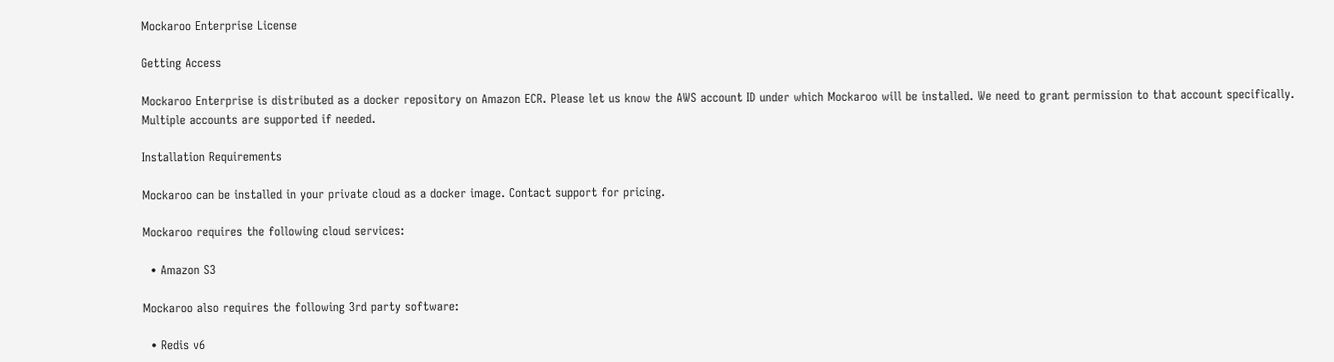Mockaroo Enterprise License

Getting Access

Mockaroo Enterprise is distributed as a docker repository on Amazon ECR. Please let us know the AWS account ID under which Mockaroo will be installed. We need to grant permission to that account specifically. Multiple accounts are supported if needed.

Installation Requirements

Mockaroo can be installed in your private cloud as a docker image. Contact support for pricing.

Mockaroo requires the following cloud services:

  • Amazon S3

Mockaroo also requires the following 3rd party software:

  • Redis v6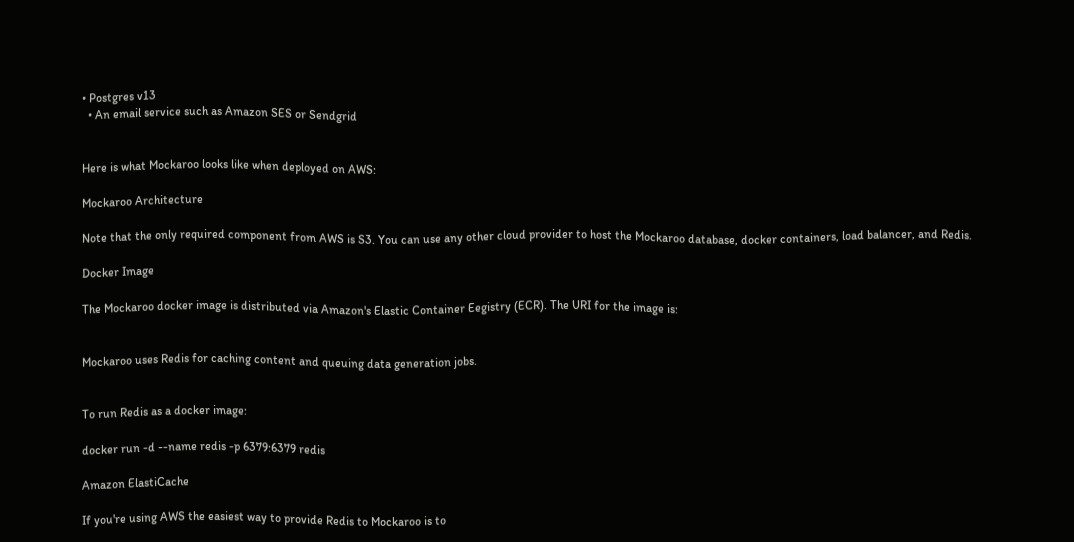• Postgres v13
  • An email service such as Amazon SES or Sendgrid


Here is what Mockaroo looks like when deployed on AWS:

Mockaroo Architecture

Note that the only required component from AWS is S3. You can use any other cloud provider to host the Mockaroo database, docker containers, load balancer, and Redis.

Docker Image

The Mockaroo docker image is distributed via Amazon's Elastic Container Eegistry (ECR). The URI for the image is:


Mockaroo uses Redis for caching content and queuing data generation jobs.


To run Redis as a docker image:

docker run -d --name redis -p 6379:6379 redis

Amazon ElastiCache

If you're using AWS the easiest way to provide Redis to Mockaroo is to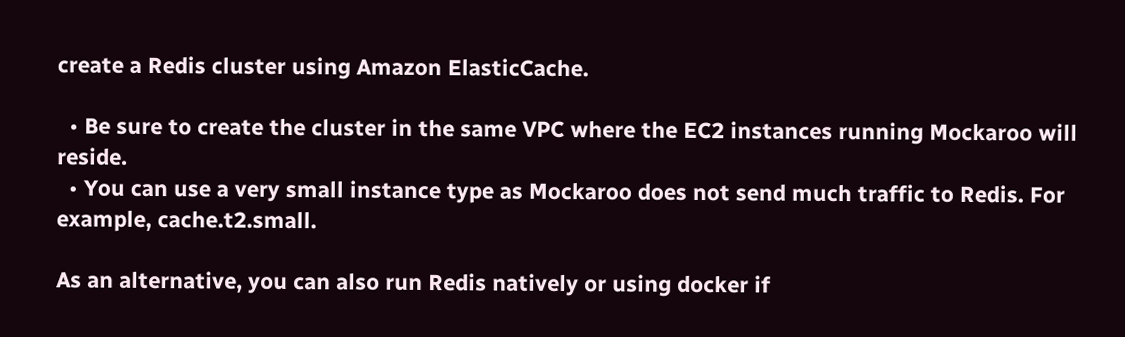create a Redis cluster using Amazon ElasticCache.

  • Be sure to create the cluster in the same VPC where the EC2 instances running Mockaroo will reside.
  • You can use a very small instance type as Mockaroo does not send much traffic to Redis. For example, cache.t2.small.

As an alternative, you can also run Redis natively or using docker if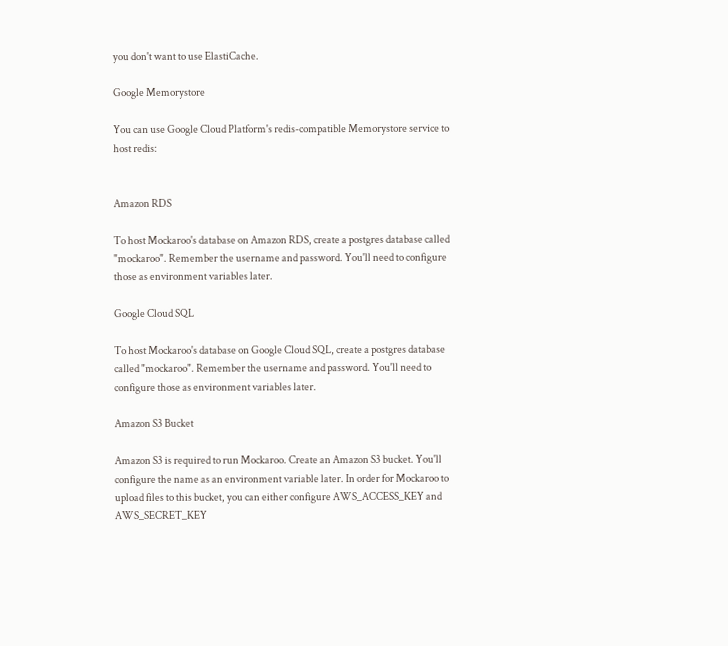you don't want to use ElastiCache.

Google Memorystore

You can use Google Cloud Platform's redis-compatible Memorystore service to host redis:


Amazon RDS

To host Mockaroo's database on Amazon RDS, create a postgres database called "mockaroo". Remember the username and password. You'll need to configure those as environment variables later.

Google Cloud SQL

To host Mockaroo's database on Google Cloud SQL, create a postgres database called "mockaroo". Remember the username and password. You'll need to configure those as environment variables later.

Amazon S3 Bucket

Amazon S3 is required to run Mockaroo. Create an Amazon S3 bucket. You'll configure the name as an environment variable later. In order for Mockaroo to upload files to this bucket, you can either configure AWS_ACCESS_KEY and AWS_SECRET_KEY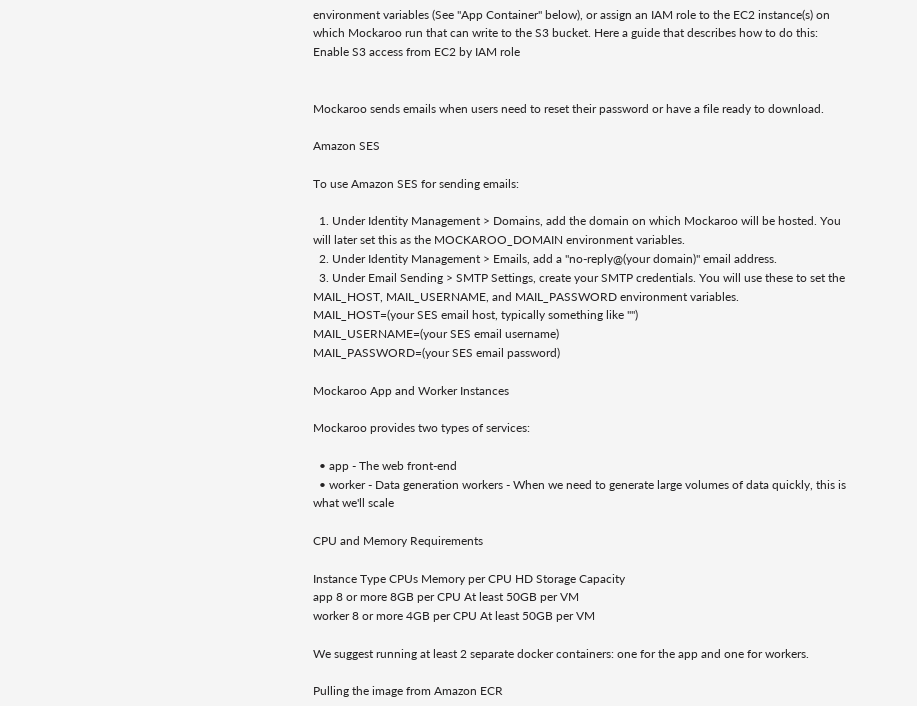environment variables (See "App Container" below), or assign an IAM role to the EC2 instance(s) on which Mockaroo run that can write to the S3 bucket. Here a guide that describes how to do this: Enable S3 access from EC2 by IAM role


Mockaroo sends emails when users need to reset their password or have a file ready to download.

Amazon SES

To use Amazon SES for sending emails:

  1. Under Identity Management > Domains, add the domain on which Mockaroo will be hosted. You will later set this as the MOCKAROO_DOMAIN environment variables.
  2. Under Identity Management > Emails, add a "no-reply@(your domain)" email address.
  3. Under Email Sending > SMTP Settings, create your SMTP credentials. You will use these to set the MAIL_HOST, MAIL_USERNAME, and MAIL_PASSWORD environment variables.
MAIL_HOST=(your SES email host, typically something like "")
MAIL_USERNAME=(your SES email username)
MAIL_PASSWORD=(your SES email password)

Mockaroo App and Worker Instances

Mockaroo provides two types of services:

  • app - The web front-end
  • worker - Data generation workers - When we need to generate large volumes of data quickly, this is what we'll scale

CPU and Memory Requirements

Instance Type CPUs Memory per CPU HD Storage Capacity
app 8 or more 8GB per CPU At least 50GB per VM
worker 8 or more 4GB per CPU At least 50GB per VM

We suggest running at least 2 separate docker containers: one for the app and one for workers.

Pulling the image from Amazon ECR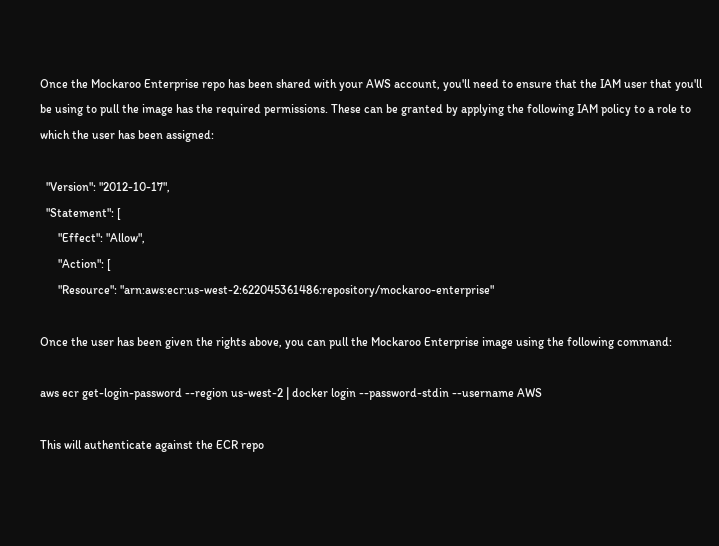Once the Mockaroo Enterprise repo has been shared with your AWS account, you'll need to ensure that the IAM user that you'll be using to pull the image has the required permissions. These can be granted by applying the following IAM policy to a role to which the user has been assigned:

  "Version": "2012-10-17",
  "Statement": [
      "Effect": "Allow",
      "Action": [
      "Resource": "arn:aws:ecr:us-west-2:622045361486:repository/mockaroo-enterprise"

Once the user has been given the rights above, you can pull the Mockaroo Enterprise image using the following command:

aws ecr get-login-password --region us-west-2 | docker login --password-stdin --username AWS

This will authenticate against the ECR repo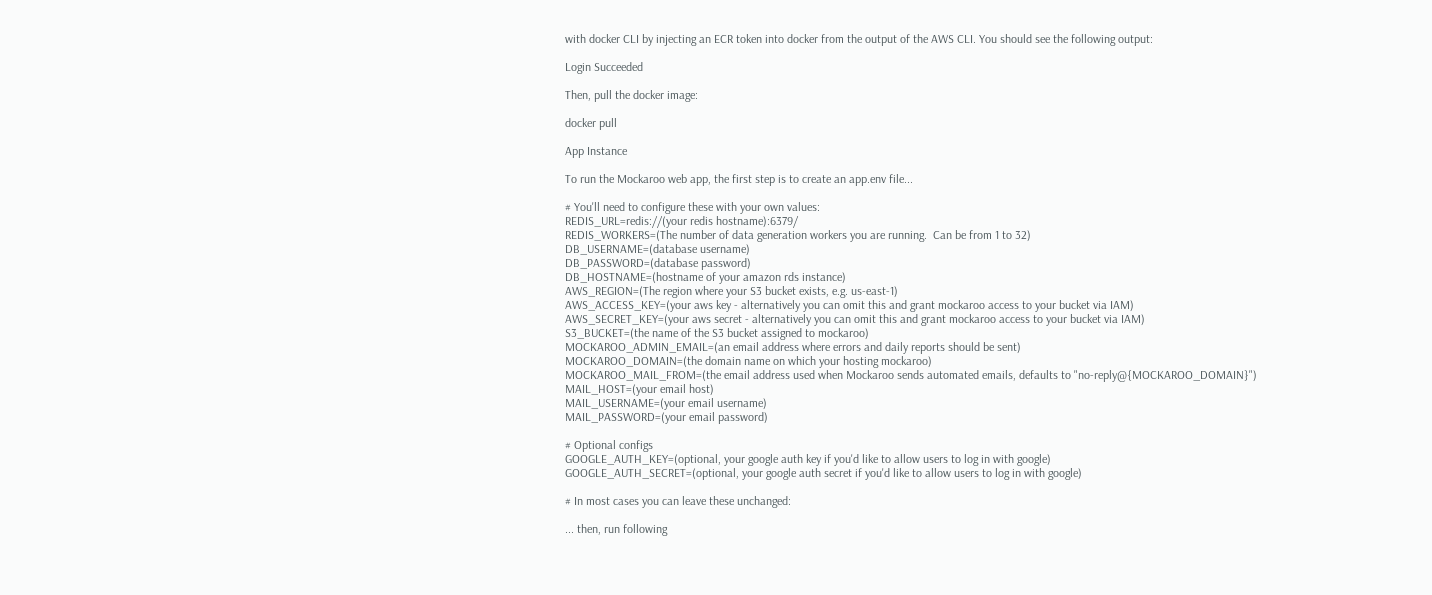with docker CLI by injecting an ECR token into docker from the output of the AWS CLI. You should see the following output:

Login Succeeded

Then, pull the docker image:

docker pull

App Instance

To run the Mockaroo web app, the first step is to create an app.env file...

# You'll need to configure these with your own values:
REDIS_URL=redis://(your redis hostname):6379/
REDIS_WORKERS=(The number of data generation workers you are running.  Can be from 1 to 32)
DB_USERNAME=(database username)
DB_PASSWORD=(database password)
DB_HOSTNAME=(hostname of your amazon rds instance)
AWS_REGION=(The region where your S3 bucket exists, e.g. us-east-1)
AWS_ACCESS_KEY=(your aws key - alternatively you can omit this and grant mockaroo access to your bucket via IAM)
AWS_SECRET_KEY=(your aws secret - alternatively you can omit this and grant mockaroo access to your bucket via IAM)
S3_BUCKET=(the name of the S3 bucket assigned to mockaroo)
MOCKAROO_ADMIN_EMAIL=(an email address where errors and daily reports should be sent)
MOCKAROO_DOMAIN=(the domain name on which your hosting mockaroo)
MOCKAROO_MAIL_FROM=(the email address used when Mockaroo sends automated emails, defaults to "no-reply@{MOCKAROO_DOMAIN}")
MAIL_HOST=(your email host)
MAIL_USERNAME=(your email username)
MAIL_PASSWORD=(your email password)

# Optional configs
GOOGLE_AUTH_KEY=(optional, your google auth key if you'd like to allow users to log in with google)
GOOGLE_AUTH_SECRET=(optional, your google auth secret if you'd like to allow users to log in with google)

# In most cases you can leave these unchanged:

... then, run following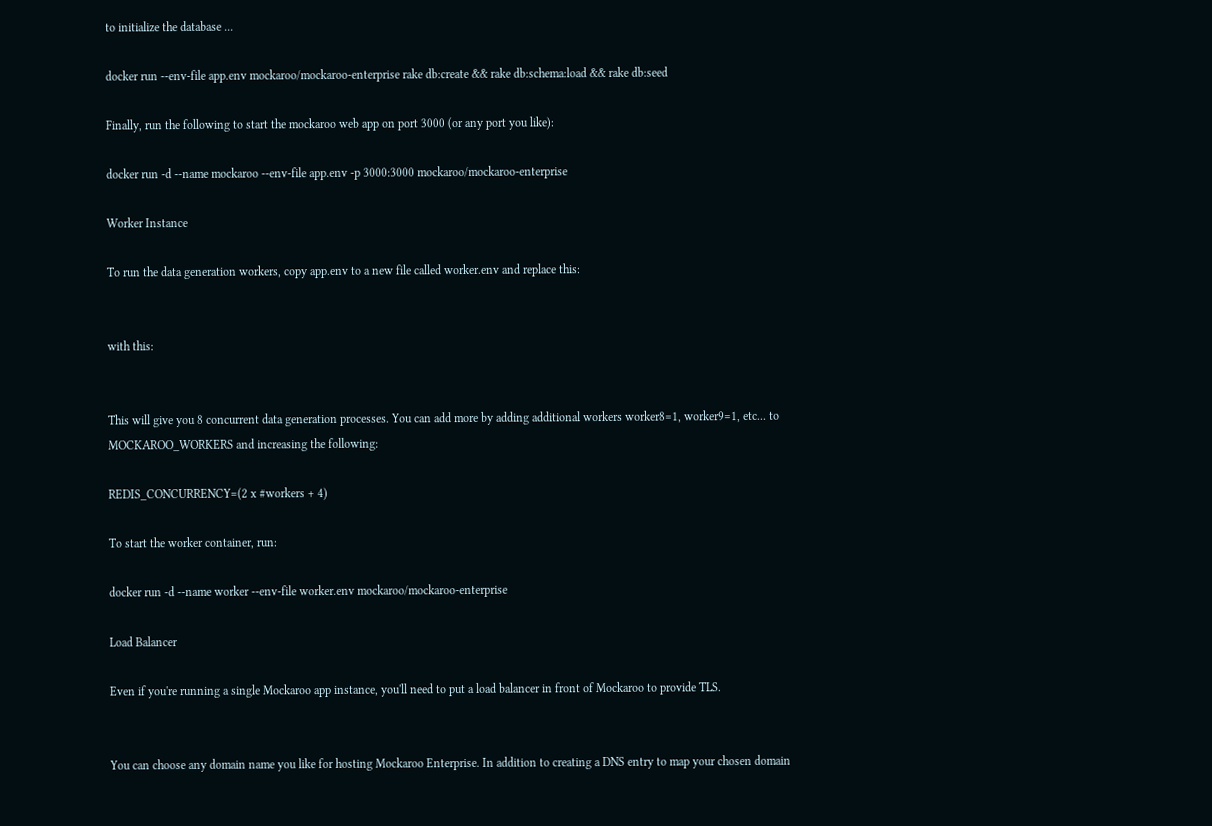to initialize the database ...

docker run --env-file app.env mockaroo/mockaroo-enterprise rake db:create && rake db:schema:load && rake db:seed

Finally, run the following to start the mockaroo web app on port 3000 (or any port you like):

docker run -d --name mockaroo --env-file app.env -p 3000:3000 mockaroo/mockaroo-enterprise

Worker Instance

To run the data generation workers, copy app.env to a new file called worker.env and replace this:


with this:


This will give you 8 concurrent data generation processes. You can add more by adding additional workers worker8=1, worker9=1, etc... to MOCKAROO_WORKERS and increasing the following:

REDIS_CONCURRENCY=(2 x #workers + 4)

To start the worker container, run:

docker run -d --name worker --env-file worker.env mockaroo/mockaroo-enterprise

Load Balancer

Even if you're running a single Mockaroo app instance, you'll need to put a load balancer in front of Mockaroo to provide TLS.


You can choose any domain name you like for hosting Mockaroo Enterprise. In addition to creating a DNS entry to map your chosen domain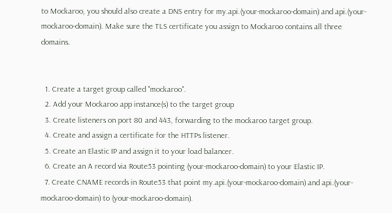to Mockaroo, you should also create a DNS entry for my.api.(your-mockaroo-domain) and api.(your-mockaroo-domain). Make sure the TLS certificate you assign to Mockaroo contains all three domains.


  1. Create a target group called "mockaroo".
  2. Add your Mockaroo app instance(s) to the target group
  3. Create listeners on port 80 and 443, forwarding to the mockaroo target group.
  4. Create and assign a certificate for the HTTPs listener.
  5. Create an Elastic IP and assign it to your load balancer.
  6. Create an A record via Route53 pointing (your-mockaroo-domain) to your Elastic IP.
  7. Create CNAME records in Route53 that point my.api.(your-mockaroo-domain) and api.(your-mockaroo-domain) to (your-mockaroo-domain).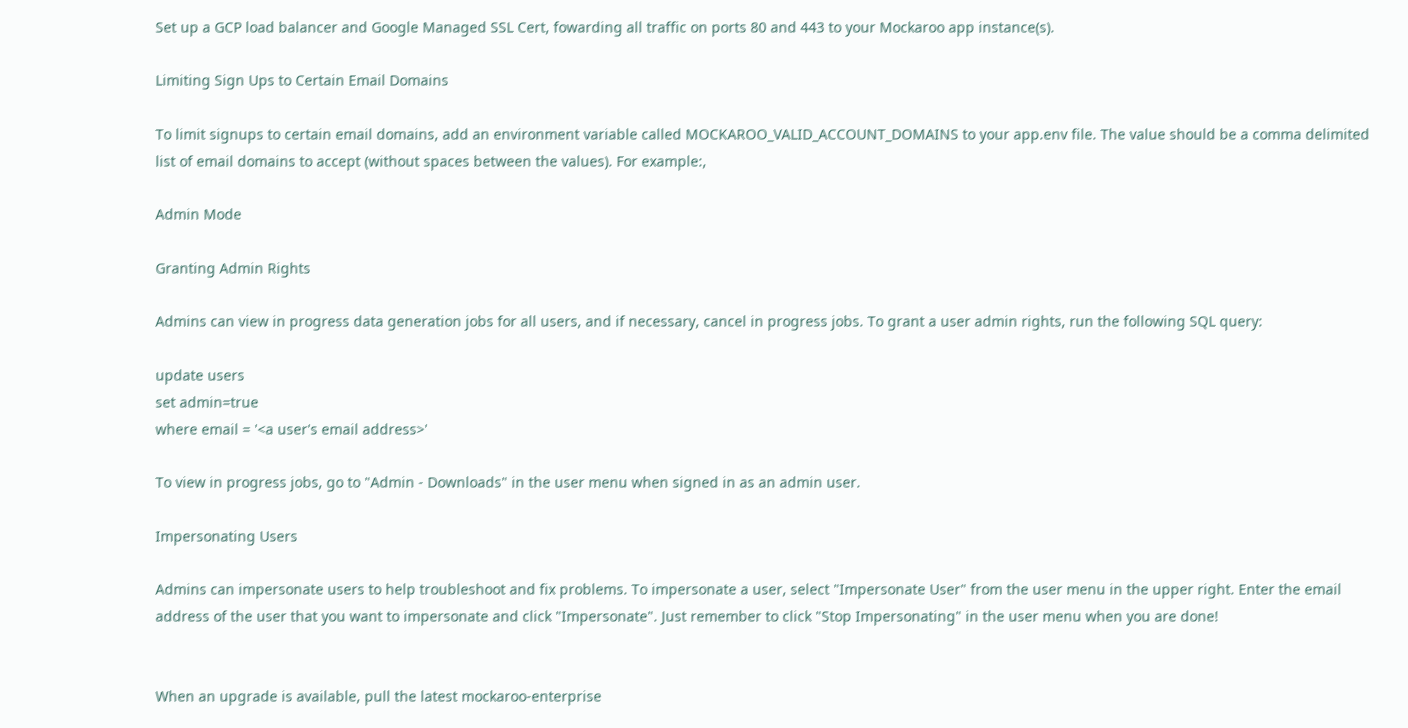Set up a GCP load balancer and Google Managed SSL Cert, fowarding all traffic on ports 80 and 443 to your Mockaroo app instance(s).

Limiting Sign Ups to Certain Email Domains

To limit signups to certain email domains, add an environment variable called MOCKAROO_VALID_ACCOUNT_DOMAINS to your app.env file. The value should be a comma delimited list of email domains to accept (without spaces between the values). For example:,

Admin Mode

Granting Admin Rights

Admins can view in progress data generation jobs for all users, and if necessary, cancel in progress jobs. To grant a user admin rights, run the following SQL query:

update users
set admin=true
where email = '<a user's email address>'

To view in progress jobs, go to "Admin - Downloads" in the user menu when signed in as an admin user.

Impersonating Users

Admins can impersonate users to help troubleshoot and fix problems. To impersonate a user, select "Impersonate User" from the user menu in the upper right. Enter the email address of the user that you want to impersonate and click "Impersonate". Just remember to click "Stop Impersonating" in the user menu when you are done!


When an upgrade is available, pull the latest mockaroo-enterprise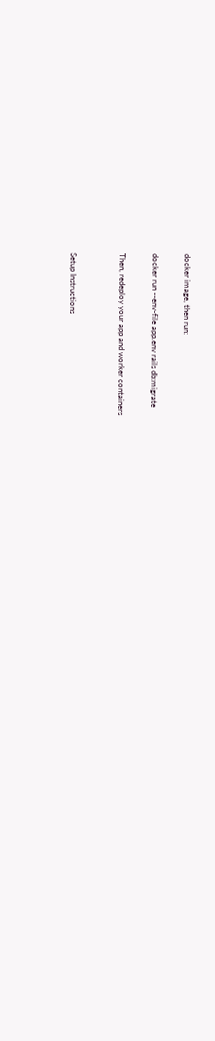docker image, then run:

docker run --env-file app.env rails db:migrate

Then, redeploy your app and worker containers


Setup Instructions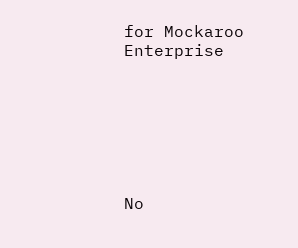for Mockaroo Enterprise







No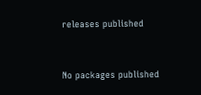releases published


No packages published